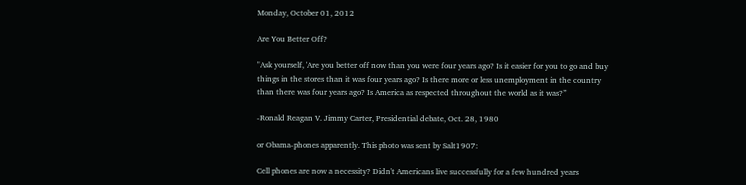Monday, October 01, 2012

Are You Better Off?

"Ask yourself, 'Are you better off now than you were four years ago? Is it easier for you to go and buy things in the stores than it was four years ago? Is there more or less unemployment in the country than there was four years ago? Is America as respected throughout the world as it was?”

-Ronald Reagan V. Jimmy Carter, Presidential debate, Oct. 28, 1980

or Obama-phones apparently. This photo was sent by Salt1907:

Cell phones are now a necessity? Didn't Americans live successfully for a few hundred years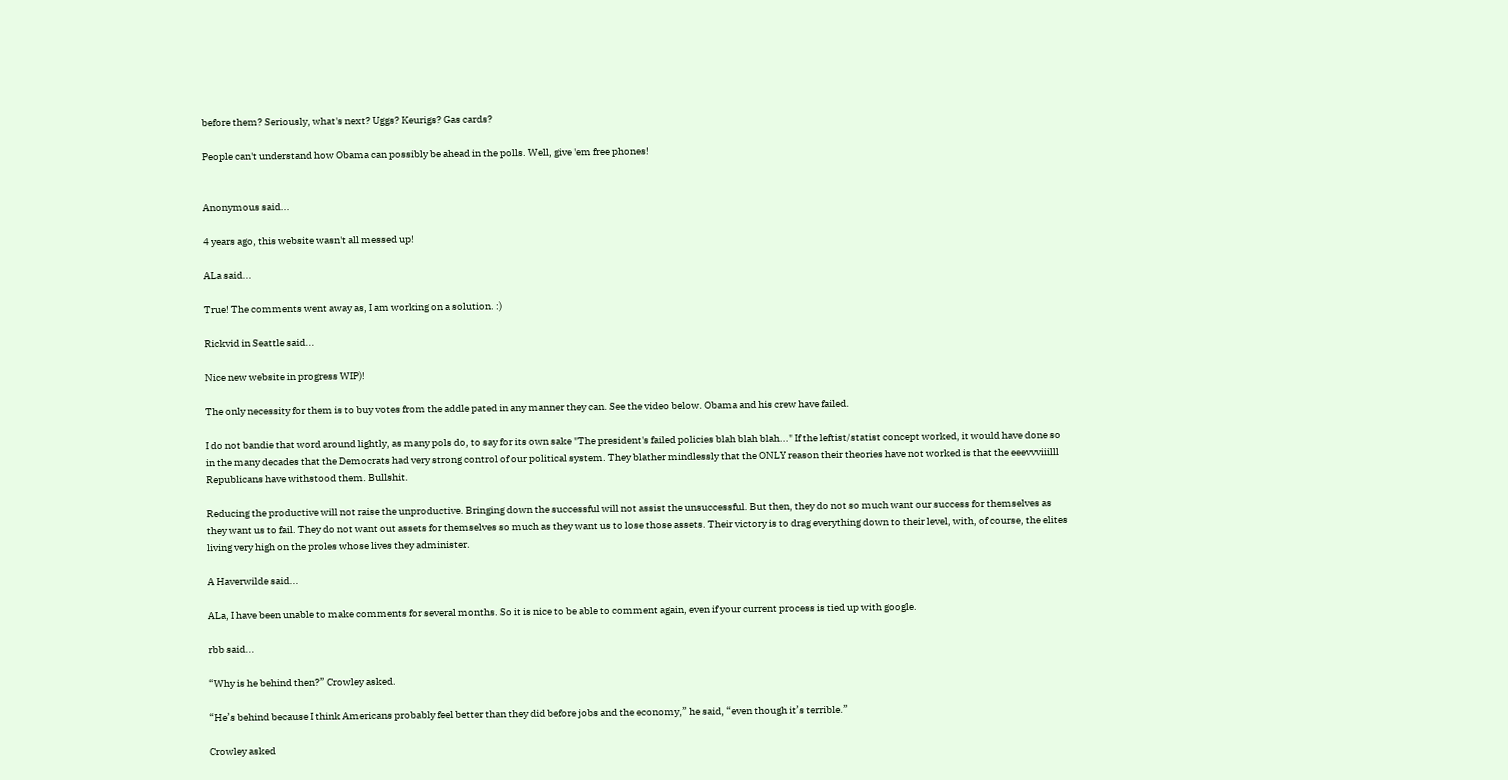before them? Seriously, what's next? Uggs? Keurigs? Gas cards?

People can't understand how Obama can possibly be ahead in the polls. Well, give 'em free phones!


Anonymous said...

4 years ago, this website wasn't all messed up!

ALa said...

True! The comments went away as, I am working on a solution. :)

Rickvid in Seattle said...

Nice new website in progress WIP)!

The only necessity for them is to buy votes from the addle pated in any manner they can. See the video below. Obama and his crew have failed.

I do not bandie that word around lightly, as many pols do, to say for its own sake "The president's failed policies blah blah blah..." If the leftist/statist concept worked, it would have done so in the many decades that the Democrats had very strong control of our political system. They blather mindlessly that the ONLY reason their theories have not worked is that the eeevvviiilll Republicans have withstood them. Bullshit.

Reducing the productive will not raise the unproductive. Bringing down the successful will not assist the unsuccessful. But then, they do not so much want our success for themselves as they want us to fail. They do not want out assets for themselves so much as they want us to lose those assets. Their victory is to drag everything down to their level, with, of course, the elites living very high on the proles whose lives they administer.

A Haverwilde said...

ALa, I have been unable to make comments for several months. So it is nice to be able to comment again, even if your current process is tied up with google.

rbb said...

“Why is he behind then?” Crowley asked.

“He’s behind because I think Americans probably feel better than they did before jobs and the economy,” he said, “even though it’s terrible.”

Crowley asked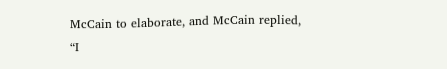McCain to elaborate, and McCain replied, “I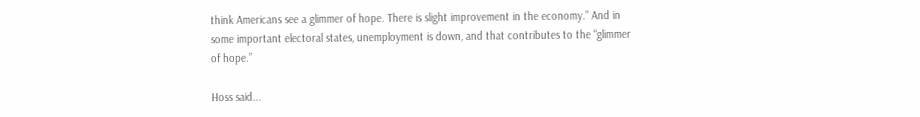think Americans see a glimmer of hope. There is slight improvement in the economy.” And in some important electoral states, unemployment is down, and that contributes to the “glimmer of hope.”

Hoss said...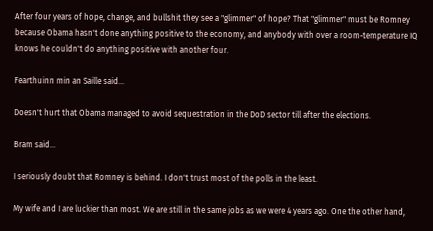After four years of hope, change, and bullshit they see a "glimmer" of hope? That "glimmer" must be Romney because Obama hasn't done anything positive to the economy, and anybody with over a room-temperature IQ knows he couldn't do anything positive with another four.

Fearthuinn min an Saille said...

Doesn't hurt that Obama managed to avoid sequestration in the DoD sector till after the elections.

Bram said...

I seriously doubt that Romney is behind. I don't trust most of the polls in the least.

My wife and I are luckier than most. We are still in the same jobs as we were 4 years ago. One the other hand,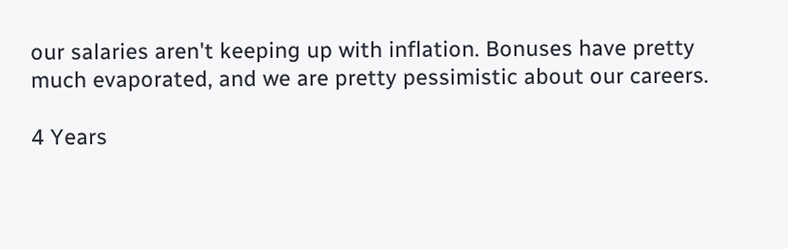our salaries aren't keeping up with inflation. Bonuses have pretty much evaporated, and we are pretty pessimistic about our careers.

4 Years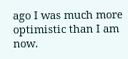ago I was much more optimistic than I am now.